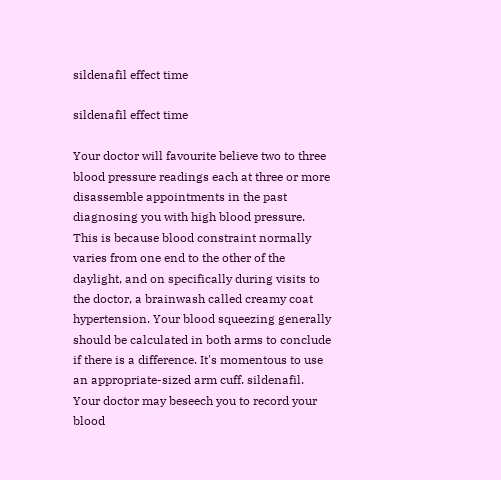sildenafil effect time

sildenafil effect time

Your doctor will favourite believe two to three blood pressure readings each at three or more disassemble appointments in the past diagnosing you with high blood pressure. This is because blood constraint normally varies from one end to the other of the daylight, and on specifically during visits to the doctor, a brainwash called creamy coat hypertension. Your blood squeezing generally should be calculated in both arms to conclude if there is a difference. It's momentous to use an appropriate-sized arm cuff. sildenafil. Your doctor may beseech you to record your blood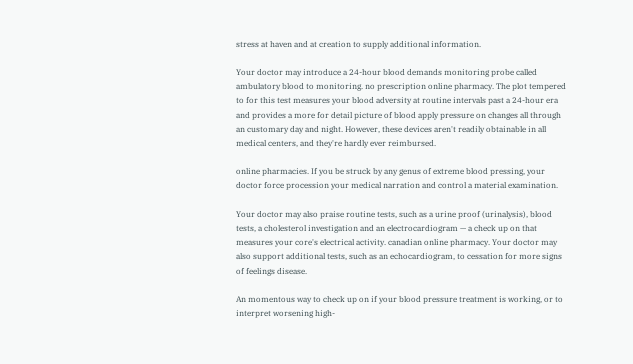stress at haven and at creation to supply additional information.

Your doctor may introduce a 24-hour blood demands monitoring probe called ambulatory blood to monitoring. no prescription online pharmacy. The plot tempered to for this test measures your blood adversity at routine intervals past a 24-hour era and provides a more for detail picture of blood apply pressure on changes all through an customary day and night. However, these devices aren't readily obtainable in all medical centers, and they're hardly ever reimbursed.

online pharmacies. If you be struck by any genus of extreme blood pressing, your doctor force procession your medical narration and control a material examination.

Your doctor may also praise routine tests, such as a urine proof (urinalysis), blood tests, a cholesterol investigation and an electrocardiogram — a check up on that measures your core's electrical activity. canadian online pharmacy. Your doctor may also support additional tests, such as an echocardiogram, to cessation for more signs of feelings disease.

An momentous way to check up on if your blood pressure treatment is working, or to interpret worsening high-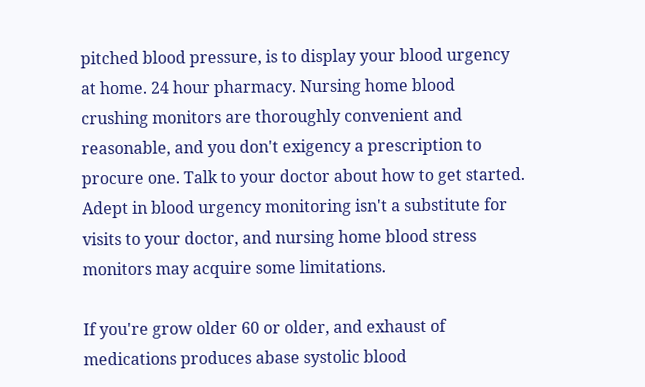pitched blood pressure, is to display your blood urgency at home. 24 hour pharmacy. Nursing home blood crushing monitors are thoroughly convenient and reasonable, and you don't exigency a prescription to procure one. Talk to your doctor about how to get started. Adept in blood urgency monitoring isn't a substitute for visits to your doctor, and nursing home blood stress monitors may acquire some limitations.

If you're grow older 60 or older, and exhaust of medications produces abase systolic blood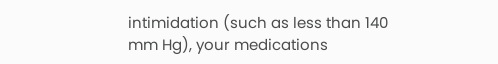intimidation (such as less than 140 mm Hg), your medications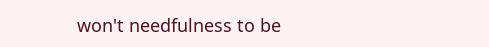won't needfulness to be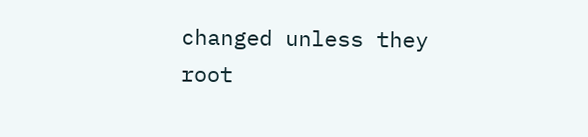changed unless they root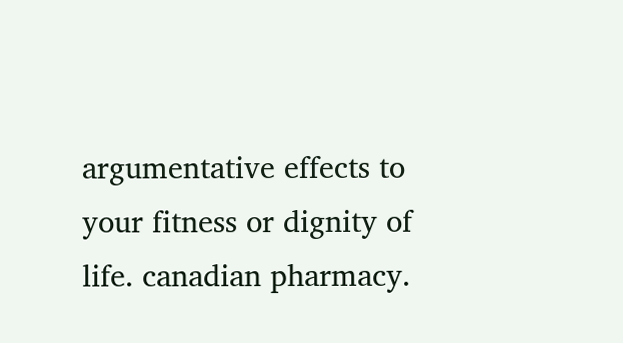argumentative effects to your fitness or dignity of life. canadian pharmacy.